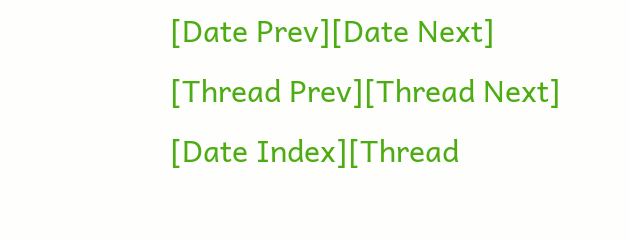[Date Prev][Date Next]   [Thread Prev][Thread Next]   [Date Index][Thread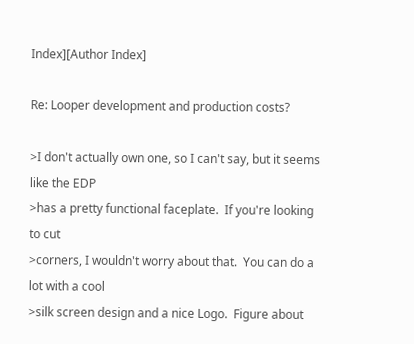Index][Author Index]

Re: Looper development and production costs?

>I don't actually own one, so I can't say, but it seems like the EDP
>has a pretty functional faceplate.  If you're looking to cut
>corners, I wouldn't worry about that.  You can do a lot with a cool
>silk screen design and a nice Logo.  Figure about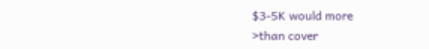$3-5K would more
>than cover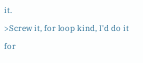it.
>Screw it, for loop kind, I'd do it for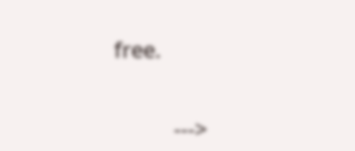free.


          --->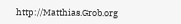http://Matthias.Grob.org